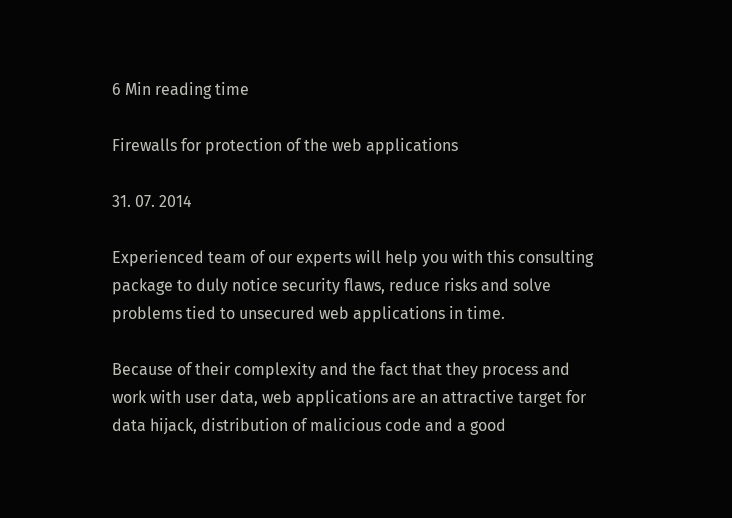6 Min reading time

Firewalls for protection of the web applications

31. 07. 2014

Experienced team of our experts will help you with this consulting package to duly notice security flaws, reduce risks and solve problems tied to unsecured web applications in time.

Because of their complexity and the fact that they process and work with user data, web applications are an attractive target for data hijack, distribution of malicious code and a good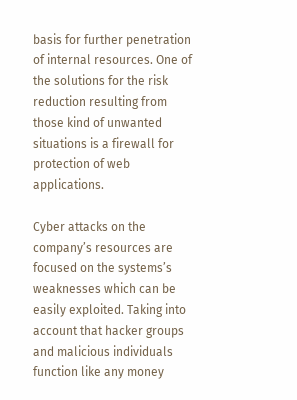basis for further penetration of internal resources. One of the solutions for the risk reduction resulting from those kind of unwanted situations is a firewall for protection of web applications.

Cyber attacks on the company’s resources are focused on the systems’s weaknesses which can be easily exploited. Taking into account that hacker groups and malicious individuals function like any money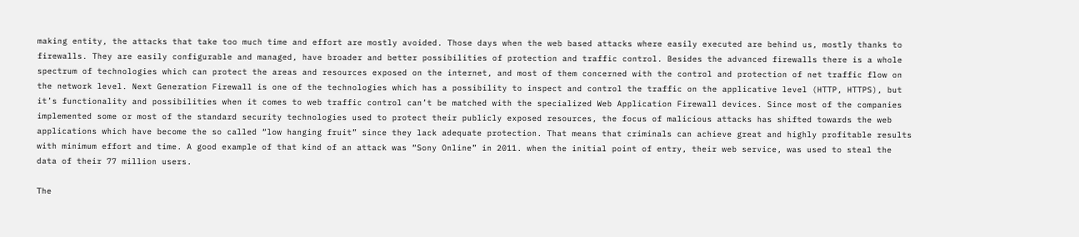making entity, the attacks that take too much time and effort are mostly avoided. Those days when the web based attacks where easily executed are behind us, mostly thanks to firewalls. They are easily configurable and managed, have broader and better possibilities of protection and traffic control. Besides the advanced firewalls there is a whole spectrum of technologies which can protect the areas and resources exposed on the internet, and most of them concerned with the control and protection of net traffic flow on the network level. Next Generation Firewall is one of the technologies which has a possibility to inspect and control the traffic on the applicative level (HTTP, HTTPS), but it’s functionality and possibilities when it comes to web traffic control can’t be matched with the specialized Web Application Firewall devices. Since most of the companies implemented some or most of the standard security technologies used to protect their publicly exposed resources, the focus of malicious attacks has shifted towards the web applications which have become the so called “low hanging fruit” since they lack adequate protection. That means that criminals can achieve great and highly profitable results with minimum effort and time. A good example of that kind of an attack was “Sony Online” in 2011. when the initial point of entry, their web service, was used to steal the data of their 77 million users.

The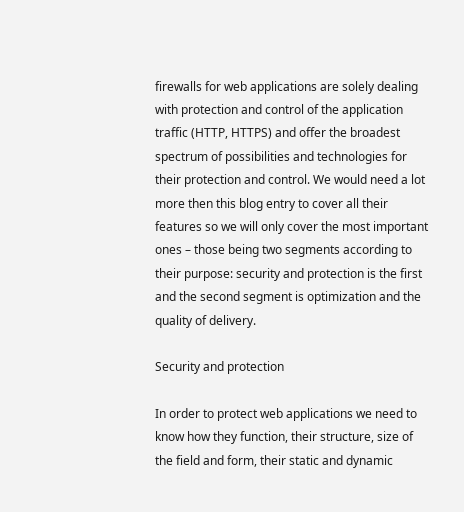firewalls for web applications are solely dealing with protection and control of the application traffic (HTTP, HTTPS) and offer the broadest spectrum of possibilities and technologies for their protection and control. We would need a lot more then this blog entry to cover all their features so we will only cover the most important ones – those being two segments according to their purpose: security and protection is the first and the second segment is optimization and the quality of delivery.

Security and protection

In order to protect web applications we need to know how they function, their structure, size of the field and form, their static and dynamic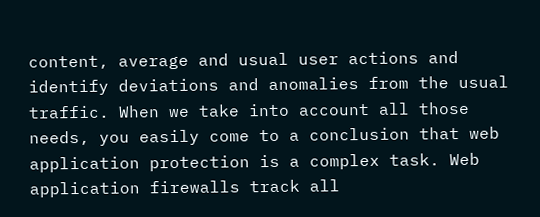content, average and usual user actions and identify deviations and anomalies from the usual traffic. When we take into account all those needs, you easily come to a conclusion that web application protection is a complex task. Web application firewalls track all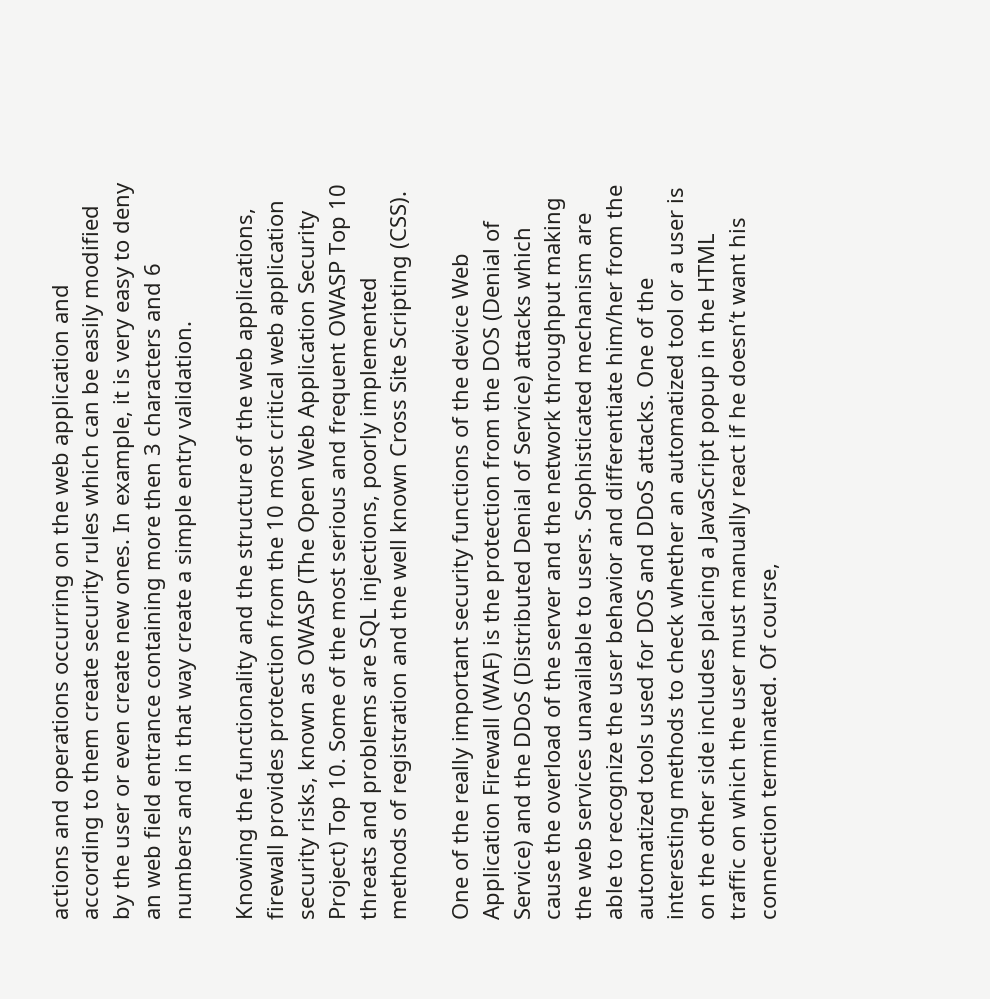actions and operations occurring on the web application and according to them create security rules which can be easily modified by the user or even create new ones. In example, it is very easy to deny an web field entrance containing more then 3 characters and 6 numbers and in that way create a simple entry validation.

Knowing the functionality and the structure of the web applications, firewall provides protection from the 10 most critical web application security risks, known as OWASP (The Open Web Application Security Project) Top 10. Some of the most serious and frequent OWASP Top 10 threats and problems are SQL injections, poorly implemented methods of registration and the well known Cross Site Scripting (CSS).

One of the really important security functions of the device Web Application Firewall (WAF) is the protection from the DOS (Denial of Service) and the DDoS (Distributed Denial of Service) attacks which cause the overload of the server and the network throughput making the web services unavailable to users. Sophisticated mechanism are able to recognize the user behavior and differentiate him/her from the automatized tools used for DOS and DDoS attacks. One of the interesting methods to check whether an automatized tool or a user is on the other side includes placing a JavaScript popup in the HTML traffic on which the user must manually react if he doesn’t want his connection terminated. Of course,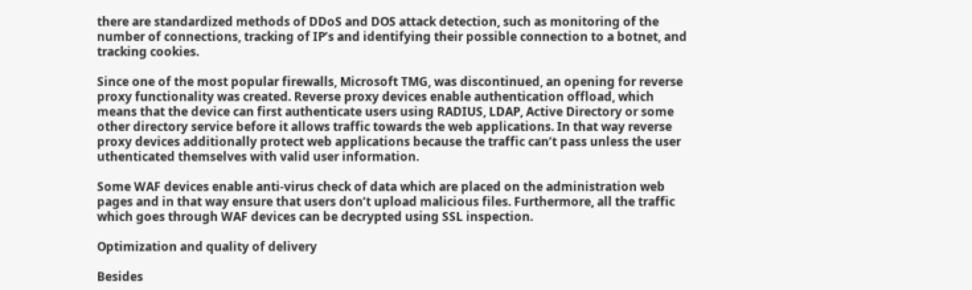there are standardized methods of DDoS and DOS attack detection, such as monitoring of the number of connections, tracking of IP’s and identifying their possible connection to a botnet, and tracking cookies.

Since one of the most popular firewalls, Microsoft TMG, was discontinued, an opening for reverse proxy functionality was created. Reverse proxy devices enable authentication offload, which means that the device can first authenticate users using RADIUS, LDAP, Active Directory or some other directory service before it allows traffic towards the web applications. In that way reverse proxy devices additionally protect web applications because the traffic can’t pass unless the user uthenticated themselves with valid user information.

Some WAF devices enable anti-virus check of data which are placed on the administration web pages and in that way ensure that users don’t upload malicious files. Furthermore, all the traffic which goes through WAF devices can be decrypted using SSL inspection.

Optimization and quality of delivery

Besides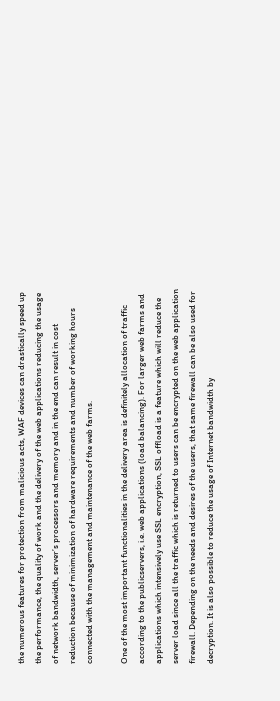the numerous features for protection from malicious acts, WAF devices can drastically speed up the performance, the quality of work and the delivery of the web applications reducing the usage of network bandwidth, server’s processors and memory and in the end can result in cost reduction because of minimization of hardware requirements and number of working hours connected with the management and maintenance of the web farms.

One of the most important functionalities in the delivery area is definitely allocation of traffic according to the publicservers, i.e. web applications (load balancing). For larger web farms and applications which intensively use SSL encryption, SSL offload is a feature which will reduce the server load since all the traffic which is returned to users can be encrypted on the web application firewall. Depending on the needs and desires of the users, that same firewall can be also used for decryption. It is also possible to reduce the usage of Internet bandwidth by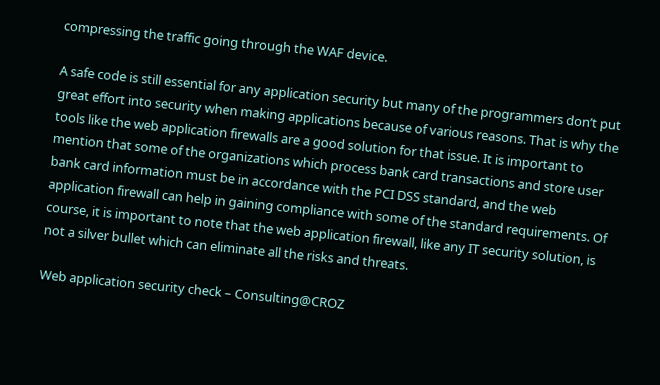compressing the traffic going through the WAF device.

A safe code is still essential for any application security but many of the programmers don’t put great effort into security when making applications because of various reasons. That is why the tools like the web application firewalls are a good solution for that issue. It is important to mention that some of the organizations which process bank card transactions and store user bank card information must be in accordance with the PCI DSS standard, and the web application firewall can help in gaining compliance with some of the standard requirements. Of course, it is important to note that the web application firewall, like any IT security solution, is not a silver bullet which can eliminate all the risks and threats.

Web application security check – Consulting@CROZ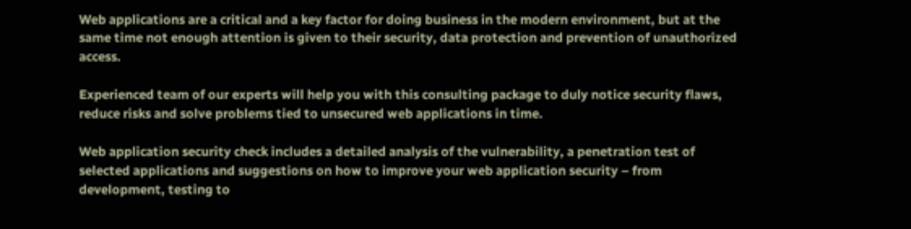Web applications are a critical and a key factor for doing business in the modern environment, but at the same time not enough attention is given to their security, data protection and prevention of unauthorized access.

Experienced team of our experts will help you with this consulting package to duly notice security flaws, reduce risks and solve problems tied to unsecured web applications in time.

Web application security check includes a detailed analysis of the vulnerability, a penetration test of selected applications and suggestions on how to improve your web application security – from development, testing to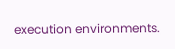execution environments.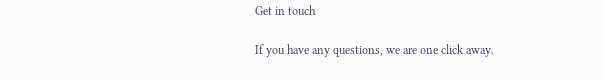Get in touch

If you have any questions, we are one click away.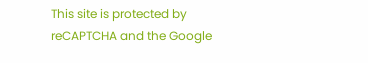This site is protected by reCAPTCHA and the Google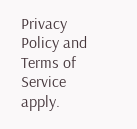Privacy Policy and Terms of Service apply.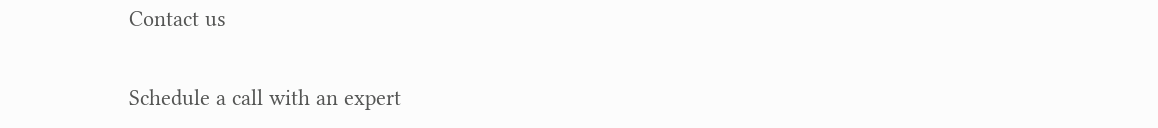Contact us

Schedule a call with an expert